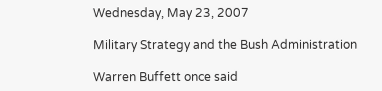Wednesday, May 23, 2007

Military Strategy and the Bush Administration

Warren Buffett once said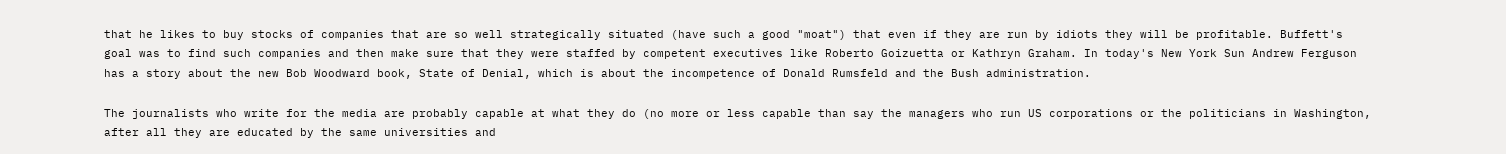that he likes to buy stocks of companies that are so well strategically situated (have such a good "moat") that even if they are run by idiots they will be profitable. Buffett's goal was to find such companies and then make sure that they were staffed by competent executives like Roberto Goizuetta or Kathryn Graham. In today's New York Sun Andrew Ferguson has a story about the new Bob Woodward book, State of Denial, which is about the incompetence of Donald Rumsfeld and the Bush administration.

The journalists who write for the media are probably capable at what they do (no more or less capable than say the managers who run US corporations or the politicians in Washington, after all they are educated by the same universities and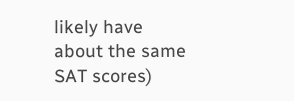likely have about the same SAT scores)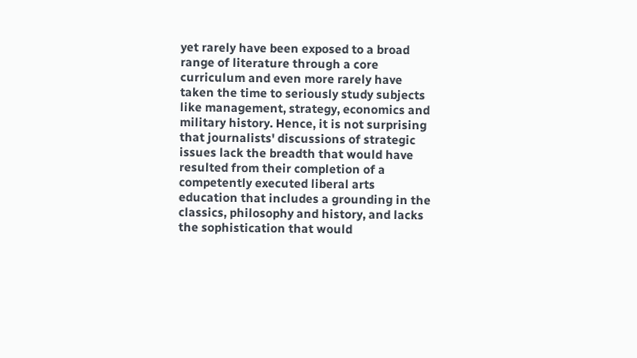yet rarely have been exposed to a broad range of literature through a core curriculum and even more rarely have taken the time to seriously study subjects like management, strategy, economics and military history. Hence, it is not surprising that journalists' discussions of strategic issues lack the breadth that would have resulted from their completion of a competently executed liberal arts education that includes a grounding in the classics, philosophy and history, and lacks the sophistication that would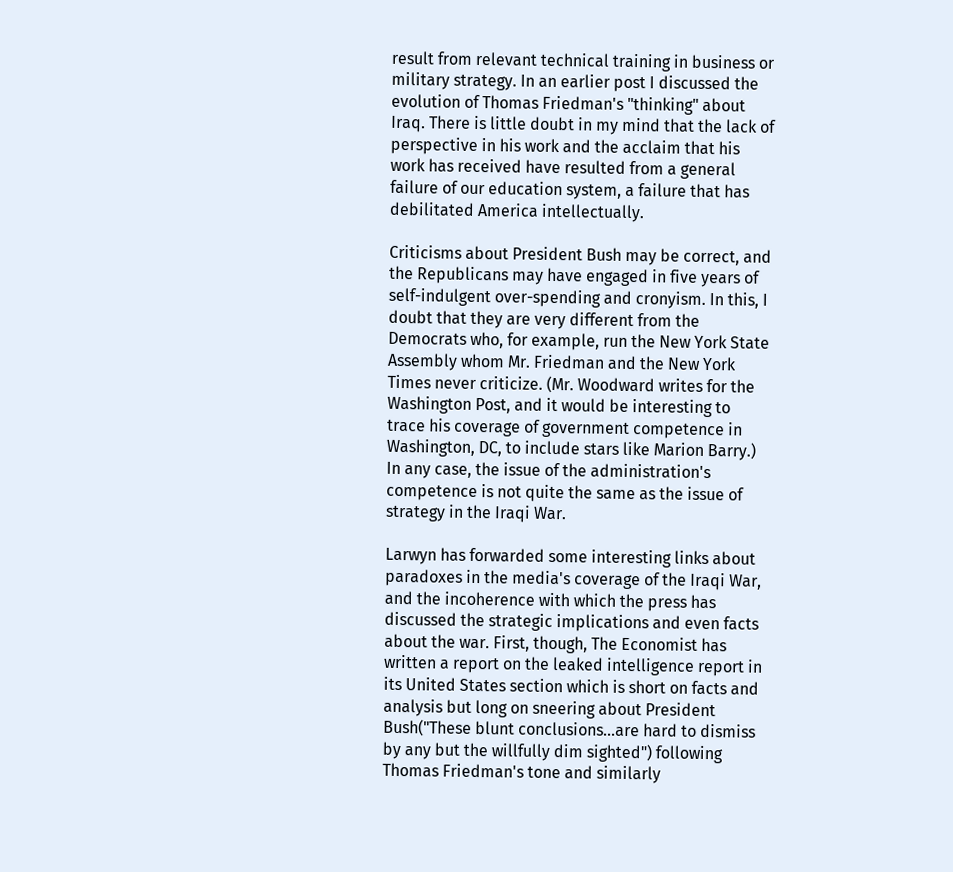result from relevant technical training in business or military strategy. In an earlier post I discussed the evolution of Thomas Friedman's "thinking" about Iraq. There is little doubt in my mind that the lack of perspective in his work and the acclaim that his work has received have resulted from a general failure of our education system, a failure that has debilitated America intellectually.

Criticisms about President Bush may be correct, and the Republicans may have engaged in five years of self-indulgent over-spending and cronyism. In this, I doubt that they are very different from the Democrats who, for example, run the New York State Assembly whom Mr. Friedman and the New York Times never criticize. (Mr. Woodward writes for the Washington Post, and it would be interesting to trace his coverage of government competence in Washington, DC, to include stars like Marion Barry.) In any case, the issue of the administration's competence is not quite the same as the issue of strategy in the Iraqi War.

Larwyn has forwarded some interesting links about paradoxes in the media's coverage of the Iraqi War, and the incoherence with which the press has discussed the strategic implications and even facts about the war. First, though, The Economist has written a report on the leaked intelligence report in its United States section which is short on facts and analysis but long on sneering about President Bush("These blunt conclusions...are hard to dismiss by any but the willfully dim sighted") following Thomas Friedman's tone and similarly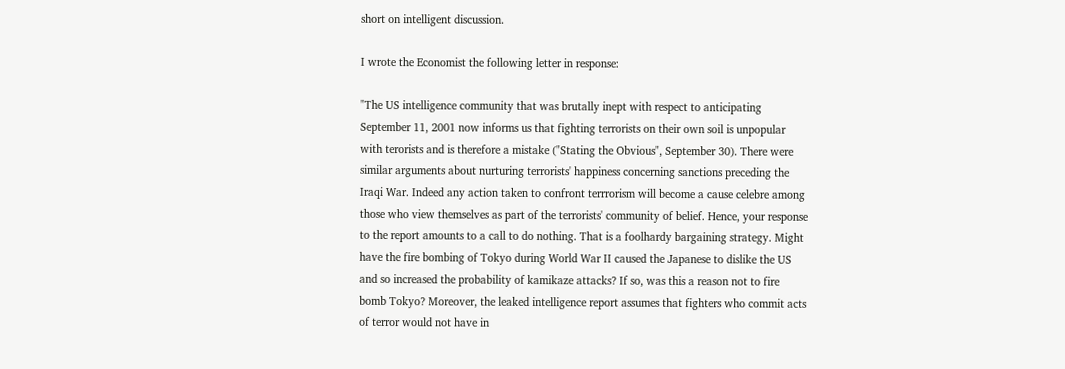short on intelligent discussion.

I wrote the Economist the following letter in response:

"The US intelligence community that was brutally inept with respect to anticipating September 11, 2001 now informs us that fighting terrorists on their own soil is unpopular with terorists and is therefore a mistake ("Stating the Obvious", September 30). There were similar arguments about nurturing terrorists' happiness concerning sanctions preceding the Iraqi War. Indeed any action taken to confront terrrorism will become a cause celebre among those who view themselves as part of the terrorists' community of belief. Hence, your response to the report amounts to a call to do nothing. That is a foolhardy bargaining strategy. Might have the fire bombing of Tokyo during World War II caused the Japanese to dislike the US and so increased the probability of kamikaze attacks? If so, was this a reason not to fire bomb Tokyo? Moreover, the leaked intelligence report assumes that fighters who commit acts of terror would not have in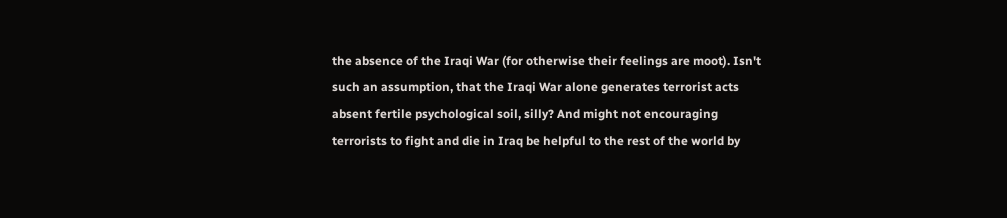the absence of the Iraqi War (for otherwise their feelings are moot). Isn't such an assumption, that the Iraqi War alone generates terrorist acts absent fertile psychological soil, silly? And might not encouraging terrorists to fight and die in Iraq be helpful to the rest of the world by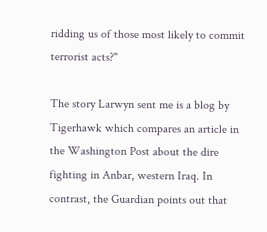ridding us of those most likely to commit terrorist acts?"

The story Larwyn sent me is a blog by Tigerhawk which compares an article in the Washington Post about the dire fighting in Anbar, western Iraq. In contrast, the Guardian points out that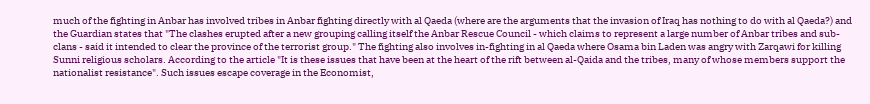much of the fighting in Anbar has involved tribes in Anbar fighting directly with al Qaeda (where are the arguments that the invasion of Iraq has nothing to do with al Qaeda?) and the Guardian states that "The clashes erupted after a new grouping calling itself the Anbar Rescue Council - which claims to represent a large number of Anbar tribes and sub-clans - said it intended to clear the province of the terrorist group." The fighting also involves in-fighting in al Qaeda where Osama bin Laden was angry with Zarqawi for killing Sunni religious scholars. According to the article "It is these issues that have been at the heart of the rift between al-Qaida and the tribes, many of whose members support the nationalist resistance". Such issues escape coverage in the Economist,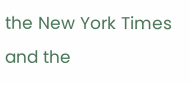the New York Times and the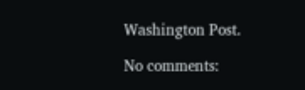Washington Post.

No comments: